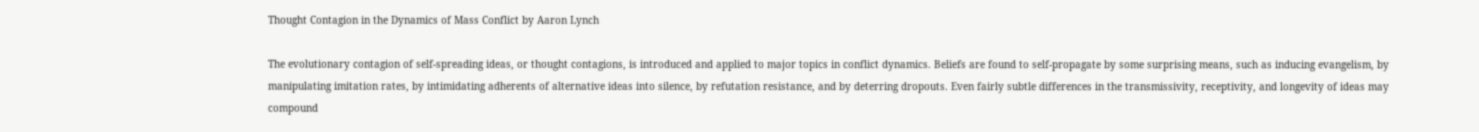Thought Contagion in the Dynamics of Mass Conflict by Aaron Lynch

The evolutionary contagion of self-spreading ideas, or thought contagions, is introduced and applied to major topics in conflict dynamics. Beliefs are found to self-propagate by some surprising means, such as inducing evangelism, by manipulating imitation rates, by intimidating adherents of alternative ideas into silence, by refutation resistance, and by deterring dropouts. Even fairly subtle differences in the transmissivity, receptivity, and longevity of ideas may compound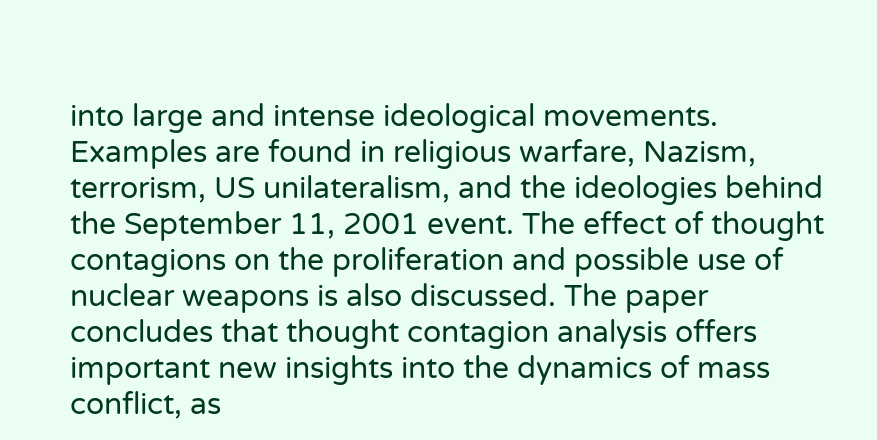into large and intense ideological movements. Examples are found in religious warfare, Nazism, terrorism, US unilateralism, and the ideologies behind the September 11, 2001 event. The effect of thought contagions on the proliferation and possible use of nuclear weapons is also discussed. The paper concludes that thought contagion analysis offers important new insights into the dynamics of mass conflict, as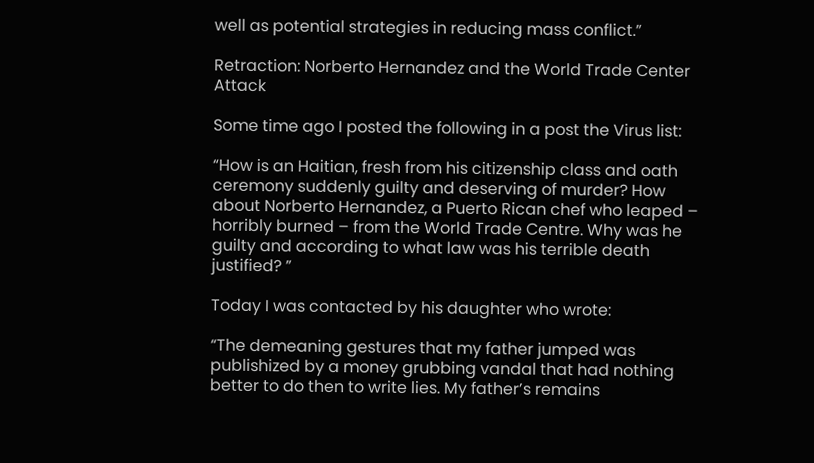well as potential strategies in reducing mass conflict.”

Retraction: Norberto Hernandez and the World Trade Center Attack

Some time ago I posted the following in a post the Virus list:

“How is an Haitian, fresh from his citizenship class and oath ceremony suddenly guilty and deserving of murder? How about Norberto Hernandez, a Puerto Rican chef who leaped – horribly burned – from the World Trade Centre. Why was he guilty and according to what law was his terrible death justified? ”

Today I was contacted by his daughter who wrote:

“The demeaning gestures that my father jumped was publishized by a money grubbing vandal that had nothing better to do then to write lies. My father’s remains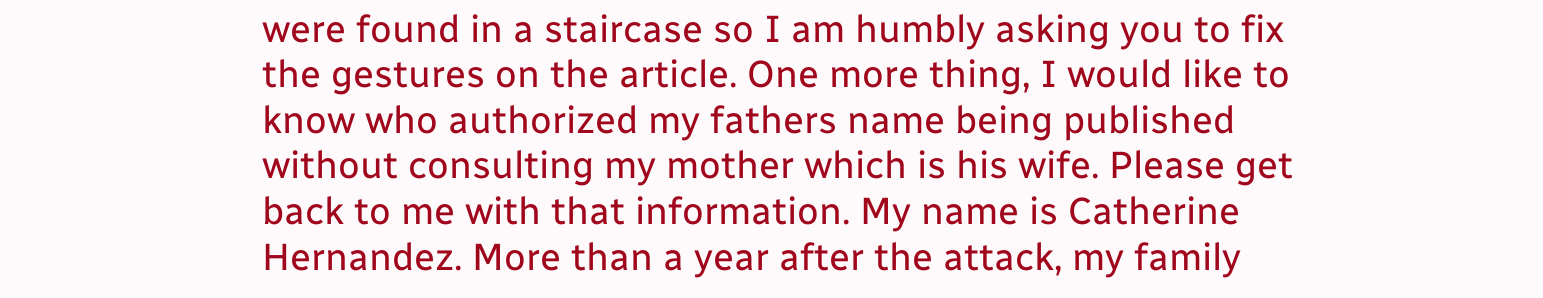were found in a staircase so I am humbly asking you to fix the gestures on the article. One more thing, I would like to know who authorized my fathers name being published without consulting my mother which is his wife. Please get back to me with that information. My name is Catherine Hernandez. More than a year after the attack, my family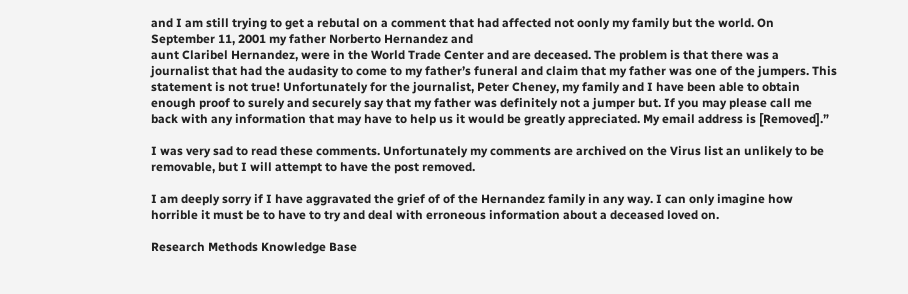and I am still trying to get a rebutal on a comment that had affected not oonly my family but the world. On September 11, 2001 my father Norberto Hernandez and
aunt Claribel Hernandez, were in the World Trade Center and are deceased. The problem is that there was a journalist that had the audasity to come to my father’s funeral and claim that my father was one of the jumpers. This statement is not true! Unfortunately for the journalist, Peter Cheney, my family and I have been able to obtain enough proof to surely and securely say that my father was definitely not a jumper but. If you may please call me back with any information that may have to help us it would be greatly appreciated. My email address is [Removed].”

I was very sad to read these comments. Unfortunately my comments are archived on the Virus list an unlikely to be removable, but I will attempt to have the post removed.

I am deeply sorry if I have aggravated the grief of of the Hernandez family in any way. I can only imagine how horrible it must be to have to try and deal with erroneous information about a deceased loved on.

Research Methods Knowledge Base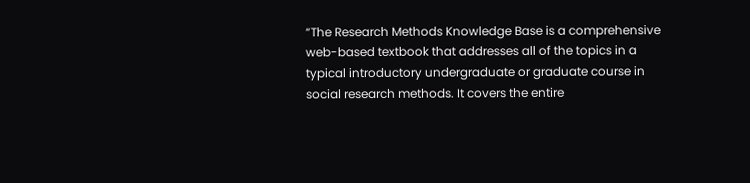“The Research Methods Knowledge Base is a comprehensive web-based textbook that addresses all of the topics in a typical introductory undergraduate or graduate course in social research methods. It covers the entire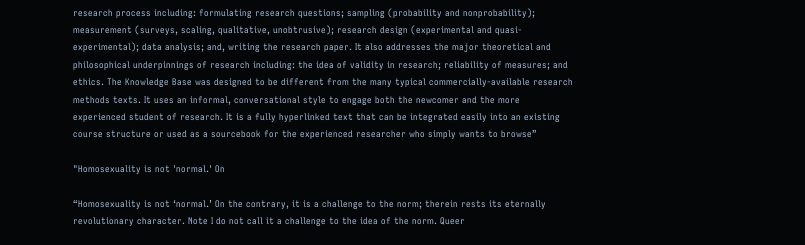research process including: formulating research questions; sampling (probability and nonprobability); measurement (surveys, scaling, qualitative, unobtrusive); research design (experimental and quasi-experimental); data analysis; and, writing the research paper. It also addresses the major theoretical and philosophical underpinnings of research including: the idea of validity in research; reliability of measures; and ethics. The Knowledge Base was designed to be different from the many typical commercially-available research methods texts. It uses an informal, conversational style to engage both the newcomer and the more experienced student of research. It is a fully hyperlinked text that can be integrated easily into an existing course structure or used as a sourcebook for the experienced researcher who simply wants to browse”

"Homosexuality is not 'normal.' On

“Homosexuality is not ‘normal.’ On the contrary, it is a challenge to the norm; therein rests its eternally revolutionary character. Note I do not call it a challenge to the idea of the norm. Queer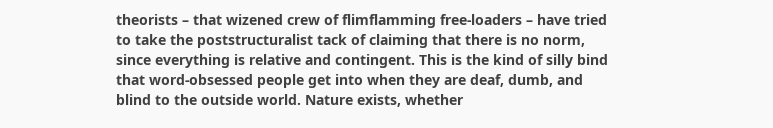theorists – that wizened crew of flimflamming free-loaders – have tried to take the poststructuralist tack of claiming that there is no norm, since everything is relative and contingent. This is the kind of silly bind that word-obsessed people get into when they are deaf, dumb, and blind to the outside world. Nature exists, whether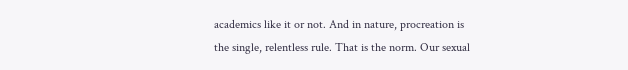academics like it or not. And in nature, procreation is the single, relentless rule. That is the norm. Our sexual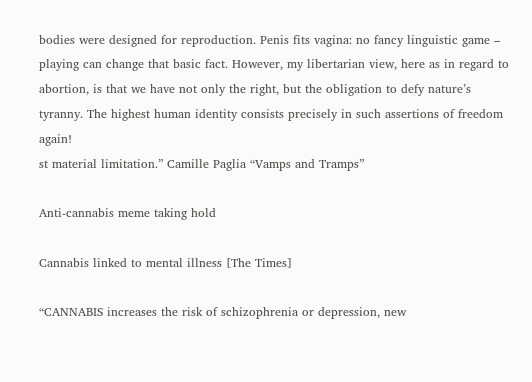bodies were designed for reproduction. Penis fits vagina: no fancy linguistic game – playing can change that basic fact. However, my libertarian view, here as in regard to abortion, is that we have not only the right, but the obligation to defy nature’s tyranny. The highest human identity consists precisely in such assertions of freedom again!
st material limitation.” Camille Paglia “Vamps and Tramps”

Anti-cannabis meme taking hold

Cannabis linked to mental illness [The Times]

“CANNABIS increases the risk of schizophrenia or depression, new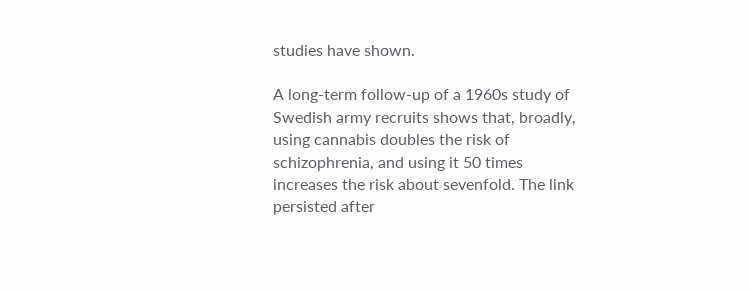studies have shown.

A long-term follow-up of a 1960s study of Swedish army recruits shows that, broadly, using cannabis doubles the risk of schizophrenia, and using it 50 times increases the risk about sevenfold. The link persisted after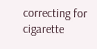correcting for cigarette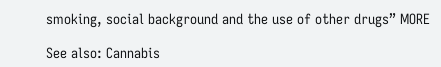smoking, social background and the use of other drugs” MORE

See also: Cannabis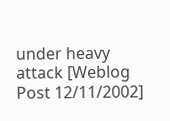under heavy attack [Weblog Post 12/11/2002]